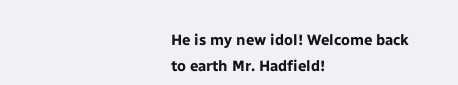He is my new idol! Welcome back to earth Mr. Hadfield!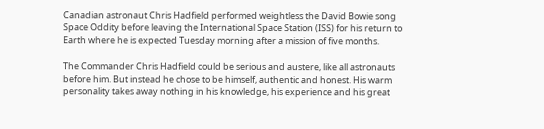Canadian astronaut Chris Hadfield performed weightless the David Bowie song Space Oddity before leaving the International Space Station (ISS) for his return to Earth where he is expected Tuesday morning after a mission of five months.

The Commander Chris Hadfield could be serious and austere, like all astronauts before him. But instead he chose to be himself, authentic and honest. His warm personality takes away nothing in his knowledge, his experience and his great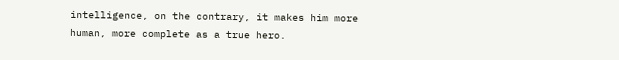intelligence, on the contrary, it makes him more human, more complete as a true hero.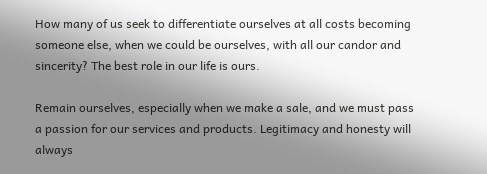How many of us seek to differentiate ourselves at all costs becoming someone else, when we could be ourselves, with all our candor and sincerity? The best role in our life is ours.

Remain ourselves, especially when we make a sale, and we must pass a passion for our services and products. Legitimacy and honesty will always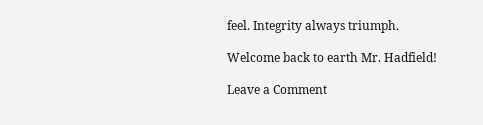feel. Integrity always triumph.

Welcome back to earth Mr. Hadfield!

Leave a Comment